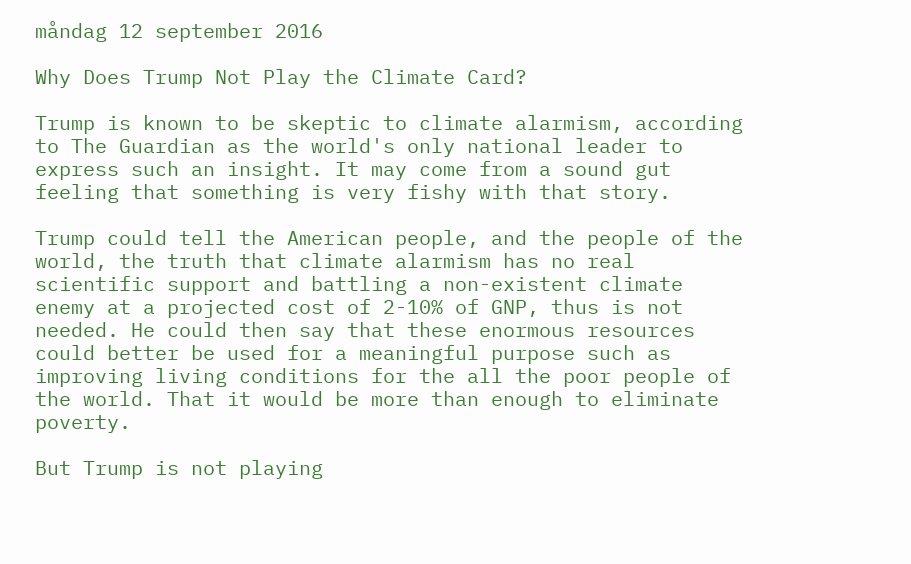måndag 12 september 2016

Why Does Trump Not Play the Climate Card?

Trump is known to be skeptic to climate alarmism, according to The Guardian as the world's only national leader to express such an insight. It may come from a sound gut feeling that something is very fishy with that story.

Trump could tell the American people, and the people of the world, the truth that climate alarmism has no real scientific support and battling a non-existent climate enemy at a projected cost of 2-10% of GNP, thus is not needed. He could then say that these enormous resources could better be used for a meaningful purpose such as improving living conditions for the all the poor people of the world. That it would be more than enough to eliminate poverty.

But Trump is not playing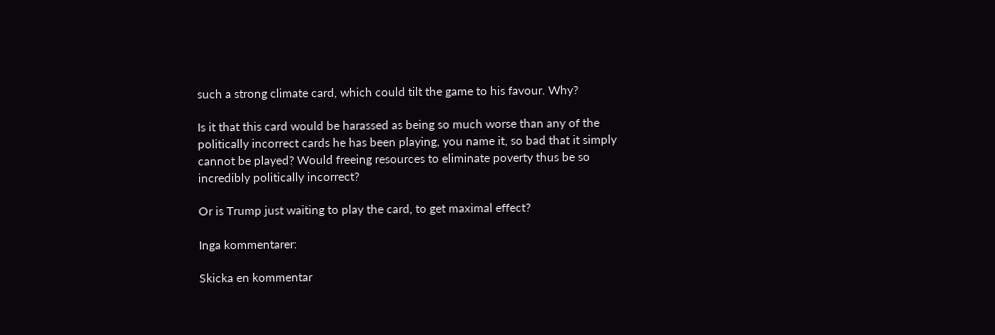such a strong climate card, which could tilt the game to his favour. Why?

Is it that this card would be harassed as being so much worse than any of the politically incorrect cards he has been playing, you name it, so bad that it simply cannot be played? Would freeing resources to eliminate poverty thus be so incredibly politically incorrect?

Or is Trump just waiting to play the card, to get maximal effect?

Inga kommentarer:

Skicka en kommentar